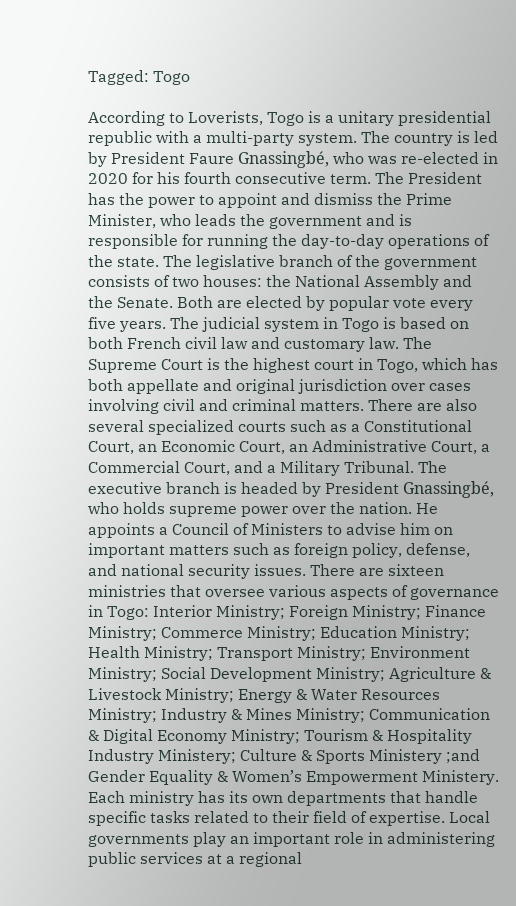Tagged: Togo

According to Loverists, Togo is a unitary presidential republic with a multi-party system. The country is led by President Faure Gnassingbé, who was re-elected in 2020 for his fourth consecutive term. The President has the power to appoint and dismiss the Prime Minister, who leads the government and is responsible for running the day-to-day operations of the state. The legislative branch of the government consists of two houses: the National Assembly and the Senate. Both are elected by popular vote every five years. The judicial system in Togo is based on both French civil law and customary law. The Supreme Court is the highest court in Togo, which has both appellate and original jurisdiction over cases involving civil and criminal matters. There are also several specialized courts such as a Constitutional Court, an Economic Court, an Administrative Court, a Commercial Court, and a Military Tribunal. The executive branch is headed by President Gnassingbé, who holds supreme power over the nation. He appoints a Council of Ministers to advise him on important matters such as foreign policy, defense, and national security issues. There are sixteen ministries that oversee various aspects of governance in Togo: Interior Ministry; Foreign Ministry; Finance Ministry; Commerce Ministry; Education Ministry; Health Ministry; Transport Ministry; Environment Ministry; Social Development Ministry; Agriculture & Livestock Ministry; Energy & Water Resources Ministry; Industry & Mines Ministry; Communication & Digital Economy Ministry; Tourism & Hospitality Industry Ministery; Culture & Sports Ministery ;and Gender Equality & Women’s Empowerment Ministery. Each ministry has its own departments that handle specific tasks related to their field of expertise. Local governments play an important role in administering public services at a regional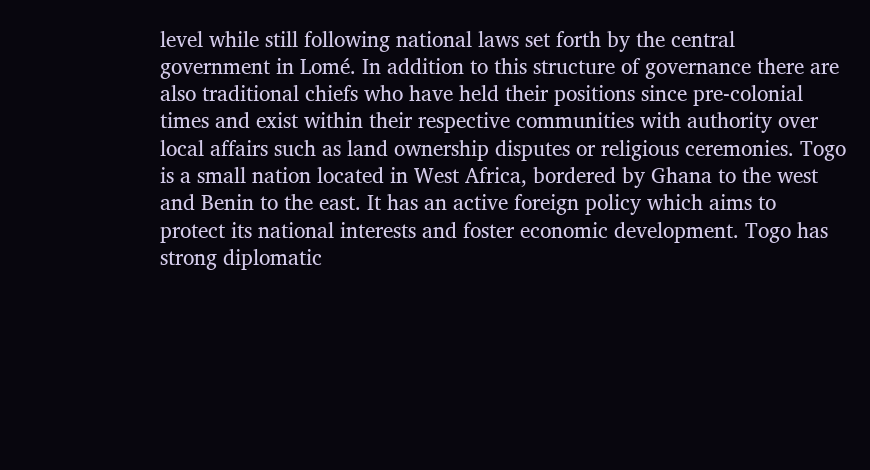level while still following national laws set forth by the central government in Lomé. In addition to this structure of governance there are also traditional chiefs who have held their positions since pre-colonial times and exist within their respective communities with authority over local affairs such as land ownership disputes or religious ceremonies. Togo is a small nation located in West Africa, bordered by Ghana to the west and Benin to the east. It has an active foreign policy which aims to protect its national interests and foster economic development. Togo has strong diplomatic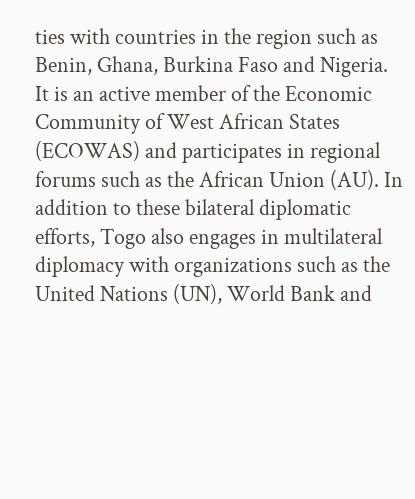ties with countries in the region such as Benin, Ghana, Burkina Faso and Nigeria. It is an active member of the Economic Community of West African States (ECOWAS) and participates in regional forums such as the African Union (AU). In addition to these bilateral diplomatic efforts, Togo also engages in multilateral diplomacy with organizations such as the United Nations (UN), World Bank and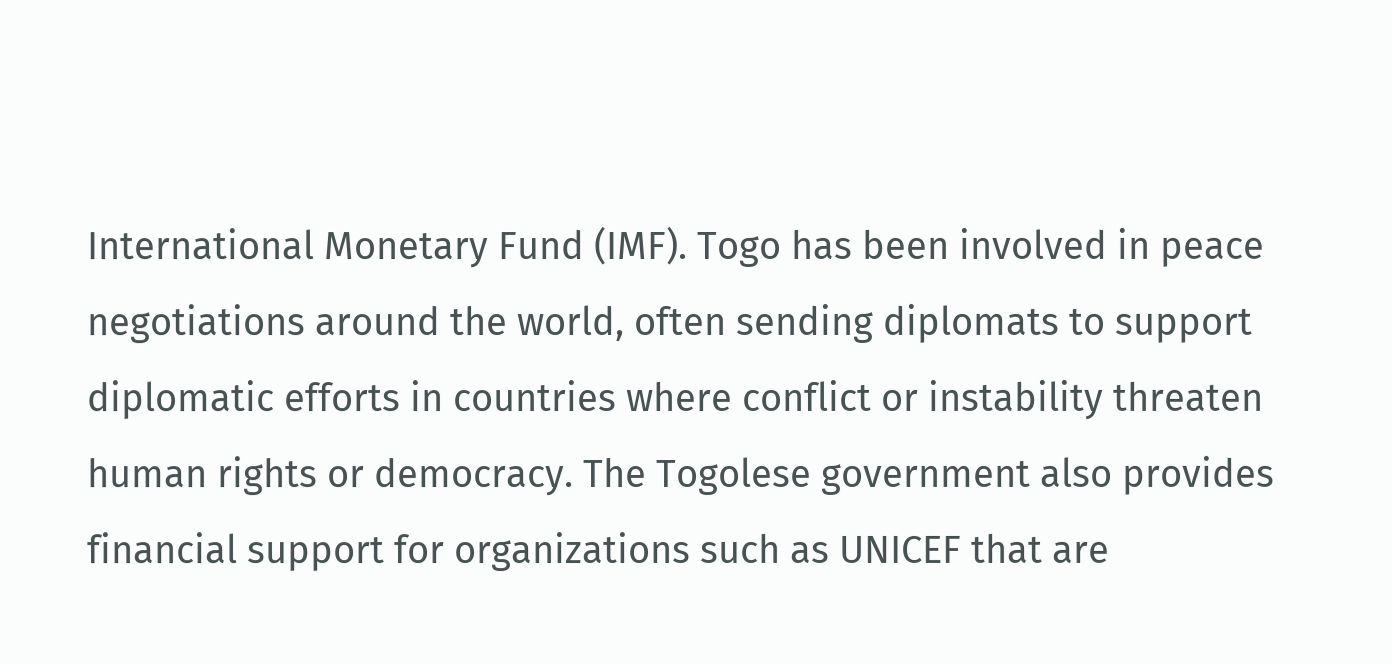International Monetary Fund (IMF). Togo has been involved in peace negotiations around the world, often sending diplomats to support diplomatic efforts in countries where conflict or instability threaten human rights or democracy. The Togolese government also provides financial support for organizations such as UNICEF that are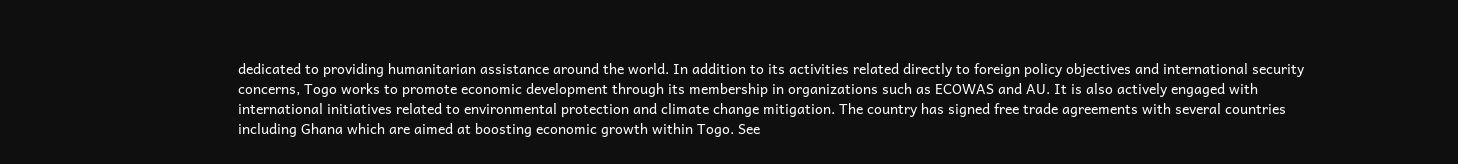dedicated to providing humanitarian assistance around the world. In addition to its activities related directly to foreign policy objectives and international security concerns, Togo works to promote economic development through its membership in organizations such as ECOWAS and AU. It is also actively engaged with international initiatives related to environmental protection and climate change mitigation. The country has signed free trade agreements with several countries including Ghana which are aimed at boosting economic growth within Togo. See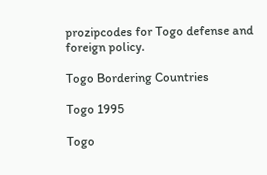prozipcodes for Togo defense and foreign policy.

Togo Bordering Countries

Togo 1995

Togo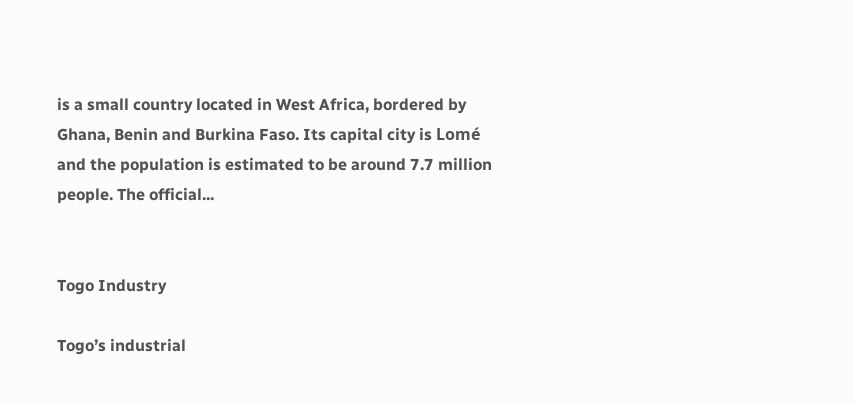is a small country located in West Africa, bordered by Ghana, Benin and Burkina Faso. Its capital city is Lomé and the population is estimated to be around 7.7 million people. The official...


Togo Industry

Togo’s industrial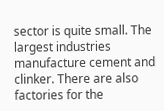sector is quite small. The largest industries manufacture cement and clinker. There are also factories for the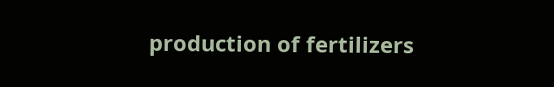production of fertilizers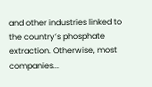and other industries linked to the country’s phosphate extraction. Otherwise, most companies...